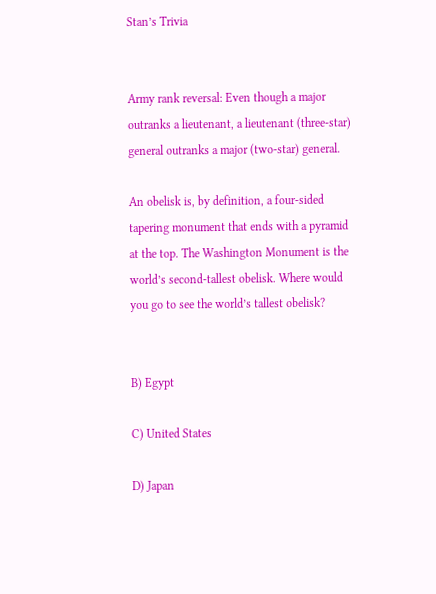Stan’s Trivia


Army rank reversal: Even though a major outranks a lieutenant, a lieutenant (three-star) general outranks a major (two-star) general.

An obelisk is, by definition, a four-sided tapering monument that ends with a pyramid at the top. The Washington Monument is the world’s second-tallest obelisk. Where would you go to see the world’s tallest obelisk?


B) Egypt

C) United States

D) Japan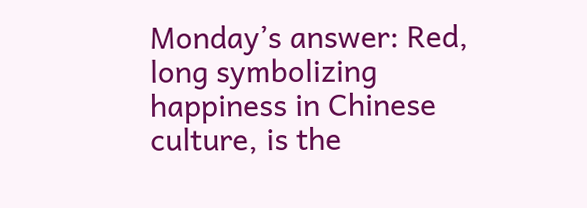Monday’s answer: Red, long symbolizing happiness in Chinese culture, is the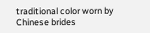traditional color worn by Chinese brides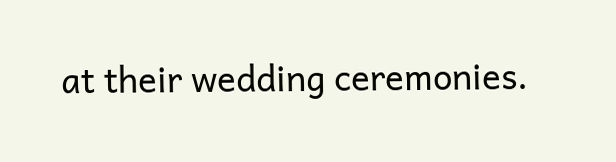at their wedding ceremonies.